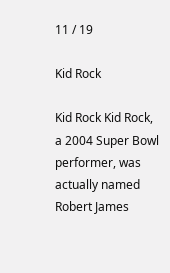11 / 19

Kid Rock

Kid Rock Kid Rock, a 2004 Super Bowl performer, was actually named Robert James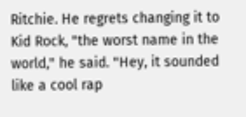Ritchie. He regrets changing it to Kid Rock, "the worst name in the world," he said. "Hey, it sounded like a cool rap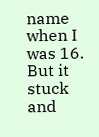name when I was 16. But it stuck and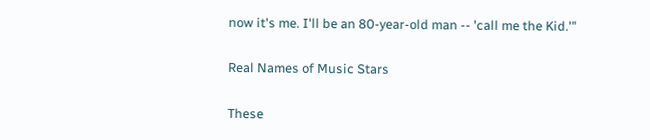now it's me. I'll be an 80-year-old man -- 'call me the Kid.'"

Real Names of Music Stars

These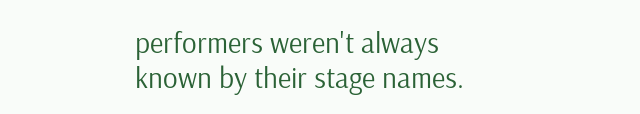performers weren't always known by their stage names.